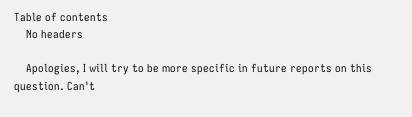Table of contents
    No headers

    Apologies, I will try to be more specific in future reports on this question. Can't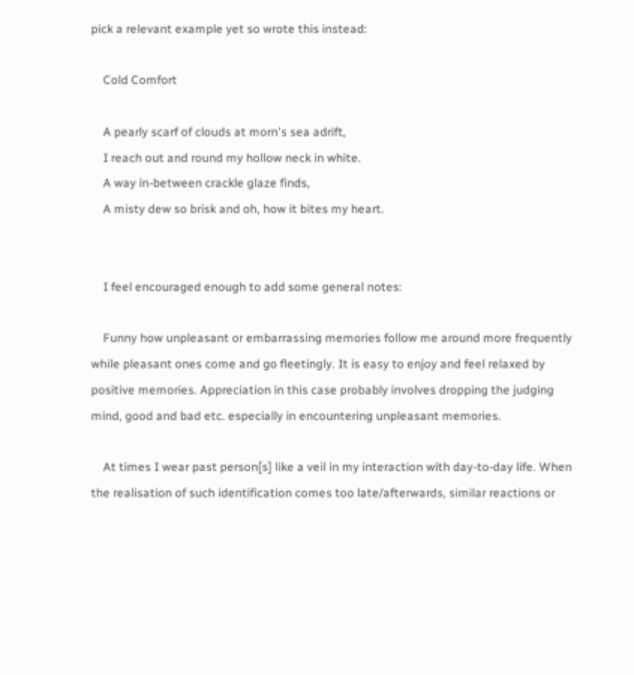pick a relevant example yet so wrote this instead:

    Cold Comfort

    A pearly scarf of clouds at morn's sea adrift,
    I reach out and round my hollow neck in white.
    A way in-between crackle glaze finds,
    A misty dew so brisk and oh, how it bites my heart.


    I feel encouraged enough to add some general notes:

    Funny how unpleasant or embarrassing memories follow me around more frequently while pleasant ones come and go fleetingly. It is easy to enjoy and feel relaxed by positive memories. Appreciation in this case probably involves dropping the judging mind, good and bad etc. especially in encountering unpleasant memories.

    At times I wear past person[s] like a veil in my interaction with day-to-day life. When the realisation of such identification comes too late/afterwards, similar reactions or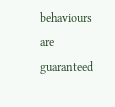behaviours are guaranteed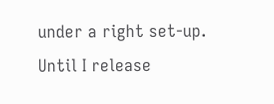under a right set-up. Until I release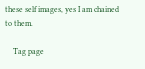these self images, yes I am chained to them.

    Tag page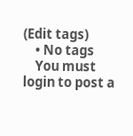(Edit tags)
    • No tags
    You must login to post a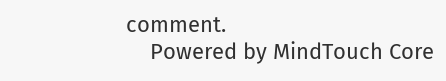comment.
    Powered by MindTouch Core